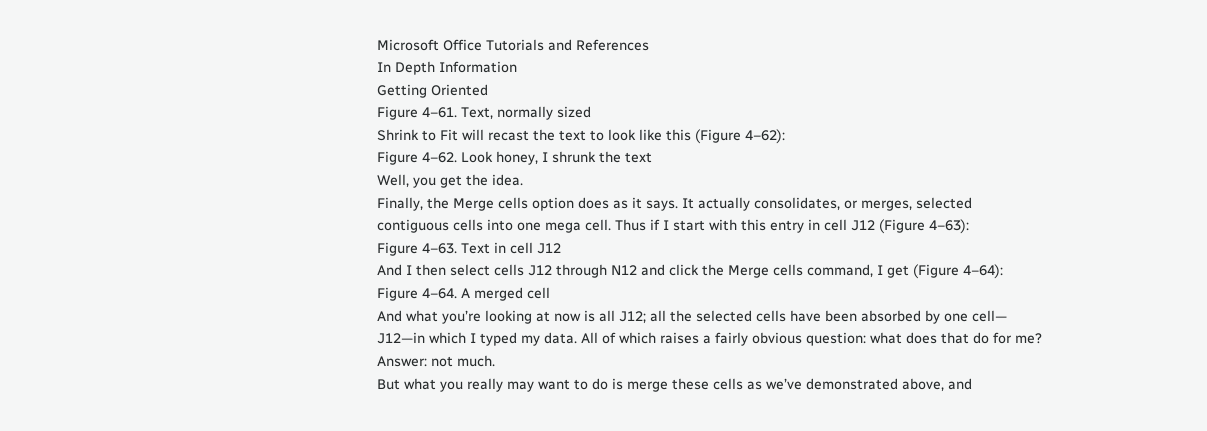Microsoft Office Tutorials and References
In Depth Information
Getting Oriented
Figure 4–61. Text, normally sized
Shrink to Fit will recast the text to look like this (Figure 4–62):
Figure 4–62. Look honey, I shrunk the text
Well, you get the idea.
Finally, the Merge cells option does as it says. It actually consolidates, or merges, selected
contiguous cells into one mega cell. Thus if I start with this entry in cell J12 (Figure 4–63):
Figure 4–63. Text in cell J12
And I then select cells J12 through N12 and click the Merge cells command, I get (Figure 4–64):
Figure 4–64. A merged cell
And what you’re looking at now is all J12; all the selected cells have been absorbed by one cell—
J12—in which I typed my data. All of which raises a fairly obvious question: what does that do for me?
Answer: not much.
But what you really may want to do is merge these cells as we’ve demonstrated above, and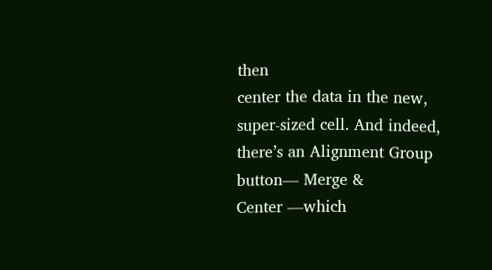then
center the data in the new, super-sized cell. And indeed, there’s an Alignment Group button— Merge &
Center —which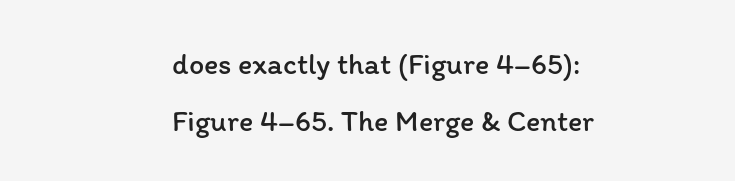does exactly that (Figure 4–65):
Figure 4–65. The Merge & Center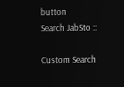button
Search JabSto ::

Custom Search